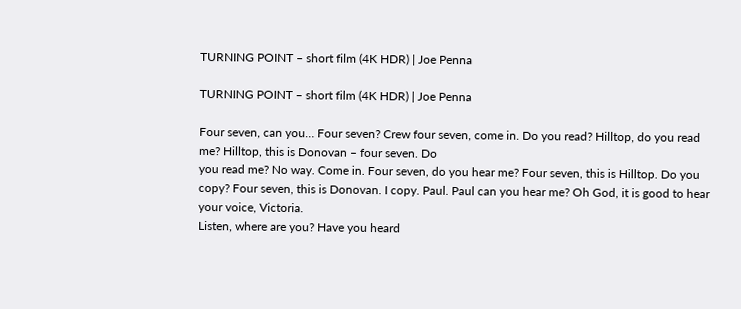TURNING POINT – short film (4K HDR) | Joe Penna

TURNING POINT – short film (4K HDR) | Joe Penna

Four seven, can you… Four seven? Crew four seven, come in. Do you read? Hilltop, do you read me? Hilltop, this is Donovan – four seven. Do
you read me? No way. Come in. Four seven, do you hear me? Four seven, this is Hilltop. Do you copy? Four seven, this is Donovan. I copy. Paul. Paul can you hear me? Oh God, it is good to hear your voice, Victoria.
Listen, where are you? Have you heard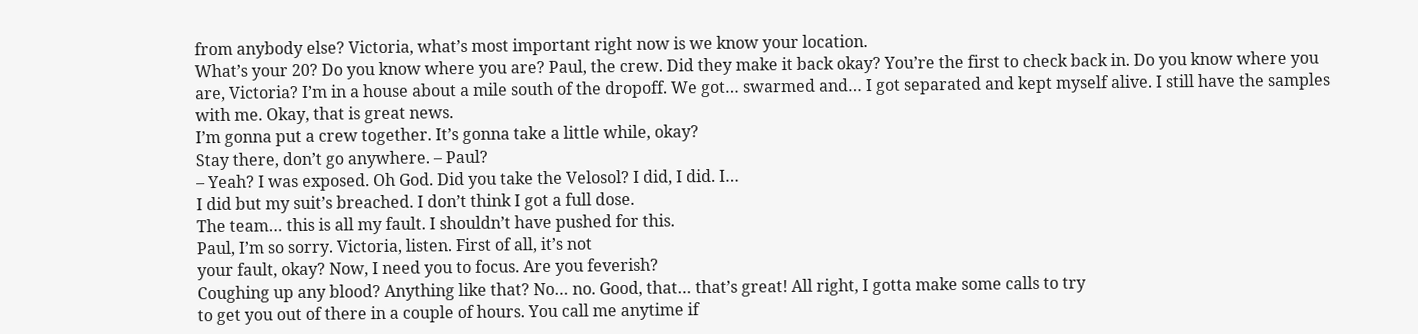from anybody else? Victoria, what’s most important right now is we know your location.
What’s your 20? Do you know where you are? Paul, the crew. Did they make it back okay? You’re the first to check back in. Do you know where you are, Victoria? I’m in a house about a mile south of the dropoff. We got… swarmed and… I got separated and kept myself alive. I still have the samples with me. Okay, that is great news.
I’m gonna put a crew together. It’s gonna take a little while, okay?
Stay there, don’t go anywhere. – Paul?
– Yeah? I was exposed. Oh God. Did you take the Velosol? I did, I did. I…
I did but my suit’s breached. I don’t think I got a full dose.
The team… this is all my fault. I shouldn’t have pushed for this.
Paul, I’m so sorry. Victoria, listen. First of all, it’s not
your fault, okay? Now, I need you to focus. Are you feverish?
Coughing up any blood? Anything like that? No… no. Good, that… that’s great! All right, I gotta make some calls to try
to get you out of there in a couple of hours. You call me anytime if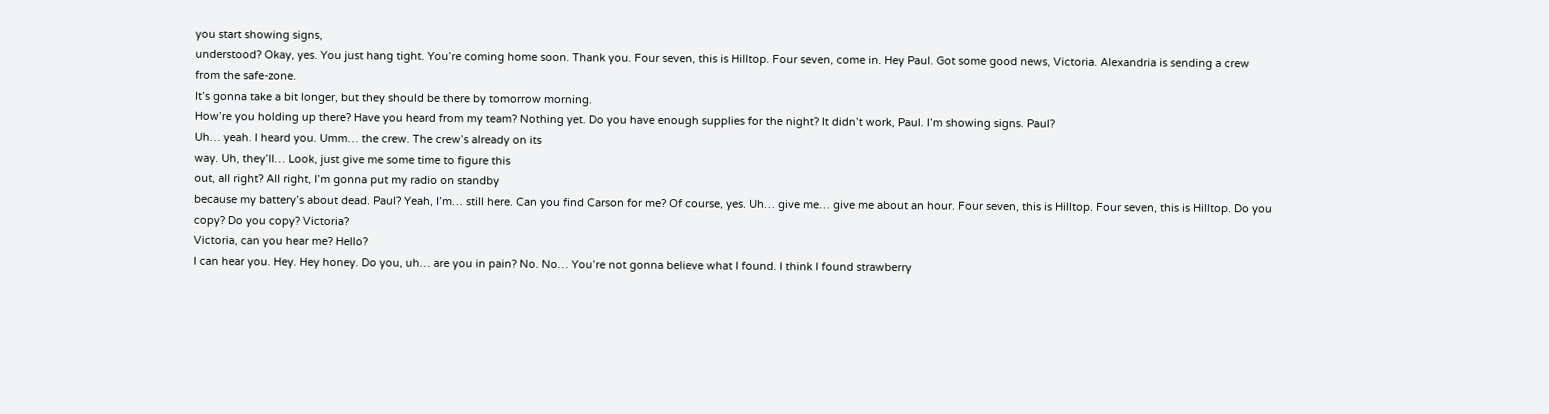you start showing signs,
understood? Okay, yes. You just hang tight. You’re coming home soon. Thank you. Four seven, this is Hilltop. Four seven, come in. Hey Paul. Got some good news, Victoria. Alexandria is sending a crew from the safe-zone.
It’s gonna take a bit longer, but they should be there by tomorrow morning.
How’re you holding up there? Have you heard from my team? Nothing yet. Do you have enough supplies for the night? It didn’t work, Paul. I’m showing signs. Paul?
Uh… yeah. I heard you. Umm… the crew. The crew’s already on its
way. Uh, they’ll… Look, just give me some time to figure this
out, all right? All right, I’m gonna put my radio on standby
because my battery’s about dead. Paul? Yeah, I’m… still here. Can you find Carson for me? Of course, yes. Uh… give me… give me about an hour. Four seven, this is Hilltop. Four seven, this is Hilltop. Do you copy? Do you copy? Victoria?
Victoria, can you hear me? Hello?
I can hear you. Hey. Hey honey. Do you, uh… are you in pain? No. No… You’re not gonna believe what I found. I think I found strawberry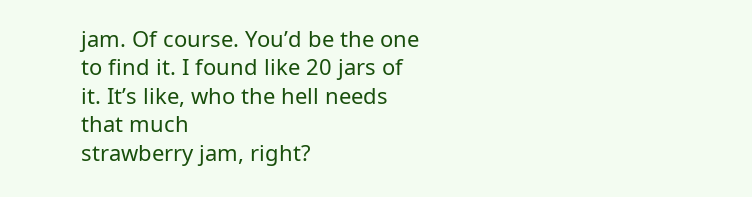jam. Of course. You’d be the one to find it. I found like 20 jars of it. It’s like, who the hell needs that much
strawberry jam, right?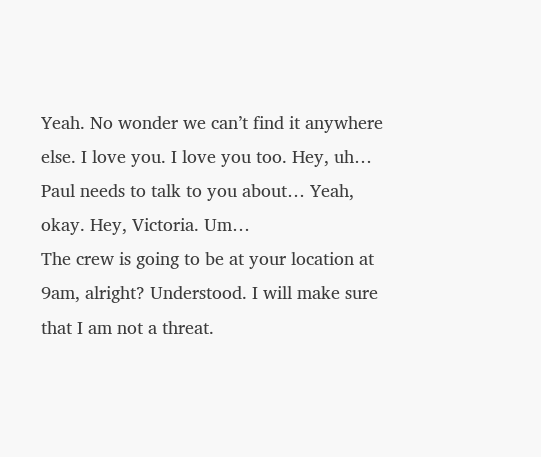Yeah. No wonder we can’t find it anywhere
else. I love you. I love you too. Hey, uh… Paul needs to talk to you about… Yeah, okay. Hey, Victoria. Um…
The crew is going to be at your location at 9am, alright? Understood. I will make sure that I am not a threat.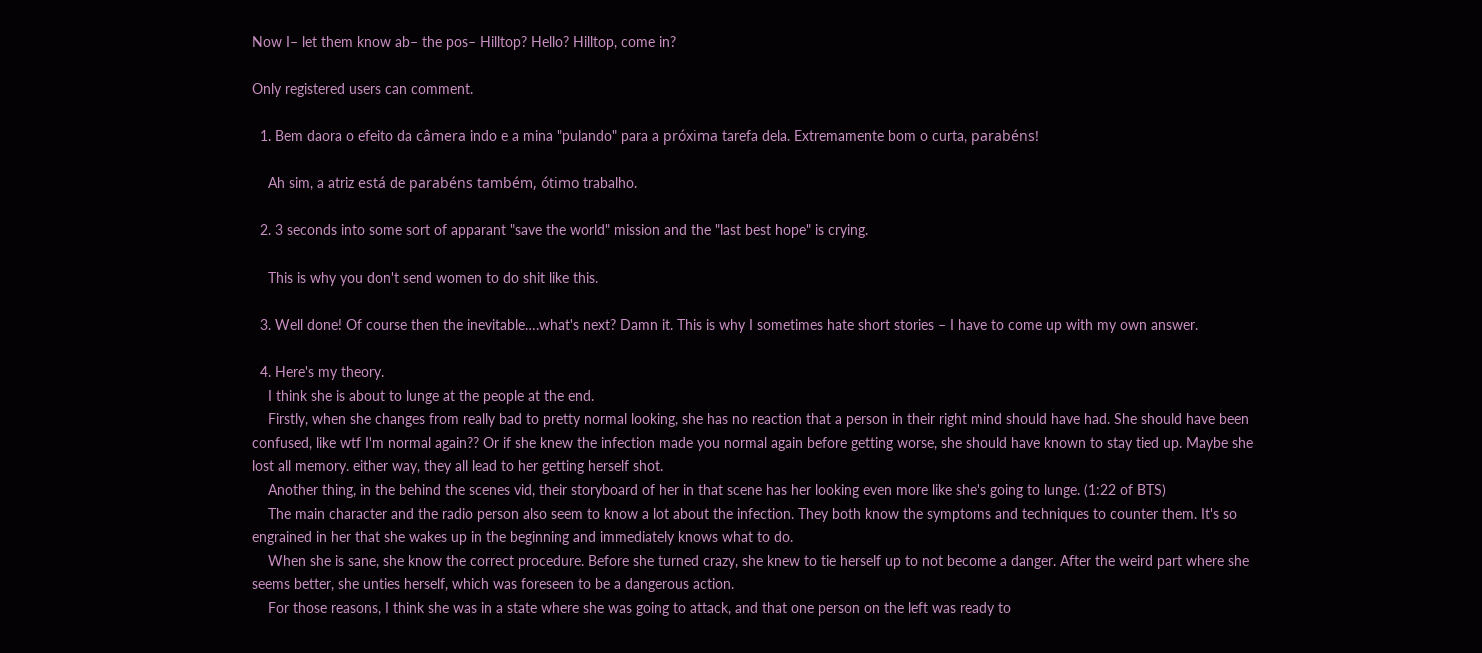Now I– let them know ab– the pos– Hilltop? Hello? Hilltop, come in?

Only registered users can comment.

  1. Bem daora o efeito da câmera indo e a mina "pulando" para a próxima tarefa dela. Extremamente bom o curta, parabéns!

    Ah sim, a atriz está de parabéns também, ótimo trabalho.

  2. 3 seconds into some sort of apparant "save the world" mission and the "last best hope" is crying.

    This is why you don't send women to do shit like this.

  3. Well done! Of course then the inevitable….what's next? Damn it. This is why I sometimes hate short stories – I have to come up with my own answer.

  4. Here's my theory.
    I think she is about to lunge at the people at the end.
    Firstly, when she changes from really bad to pretty normal looking, she has no reaction that a person in their right mind should have had. She should have been confused, like wtf I'm normal again?? Or if she knew the infection made you normal again before getting worse, she should have known to stay tied up. Maybe she lost all memory. either way, they all lead to her getting herself shot.
    Another thing, in the behind the scenes vid, their storyboard of her in that scene has her looking even more like she's going to lunge. (1:22 of BTS)
    The main character and the radio person also seem to know a lot about the infection. They both know the symptoms and techniques to counter them. It's so engrained in her that she wakes up in the beginning and immediately knows what to do.
    When she is sane, she know the correct procedure. Before she turned crazy, she knew to tie herself up to not become a danger. After the weird part where she seems better, she unties herself, which was foreseen to be a dangerous action.
    For those reasons, I think she was in a state where she was going to attack, and that one person on the left was ready to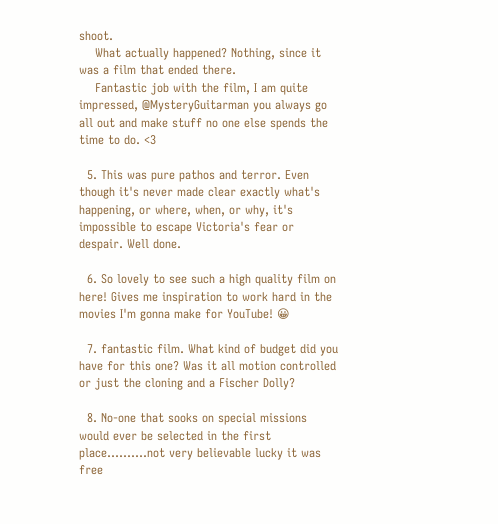shoot.
    What actually happened? Nothing, since it was a film that ended there.
    Fantastic job with the film, I am quite impressed, @MysteryGuitarman you always go all out and make stuff no one else spends the time to do. <3

  5. This was pure pathos and terror. Even though it's never made clear exactly what's happening, or where, when, or why, it's impossible to escape Victoria's fear or despair. Well done.

  6. So lovely to see such a high quality film on here! Gives me inspiration to work hard in the movies I'm gonna make for YouTube! 😀

  7. fantastic film. What kind of budget did you have for this one? Was it all motion controlled or just the cloning and a Fischer Dolly?

  8. No-one that sooks on special missions would ever be selected in the first place……….not very believable lucky it was free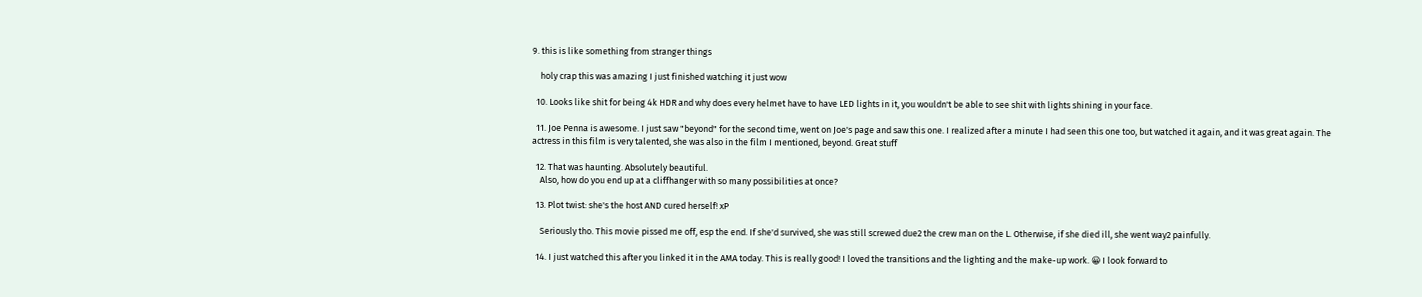9. this is like something from stranger things

    holy crap this was amazing I just finished watching it just wow

  10. Looks like shit for being 4k HDR and why does every helmet have to have LED lights in it, you wouldn't be able to see shit with lights shining in your face.

  11. Joe Penna is awesome. I just saw "beyond" for the second time, went on Joe's page and saw this one. I realized after a minute I had seen this one too, but watched it again, and it was great again. The actress in this film is very talented, she was also in the film I mentioned, beyond. Great stuff

  12. That was haunting. Absolutely beautiful.
    Also, how do you end up at a cliffhanger with so many possibilities at once?

  13. Plot twist: she's the host AND cured herself! xP

    Seriously tho. This movie pissed me off, esp the end. If she'd survived, she was still screwed due2 the crew man on the L. Otherwise, if she died ill, she went way2 painfully.

  14. I just watched this after you linked it in the AMA today. This is really good! I loved the transitions and the lighting and the make-up work. 😀 I look forward to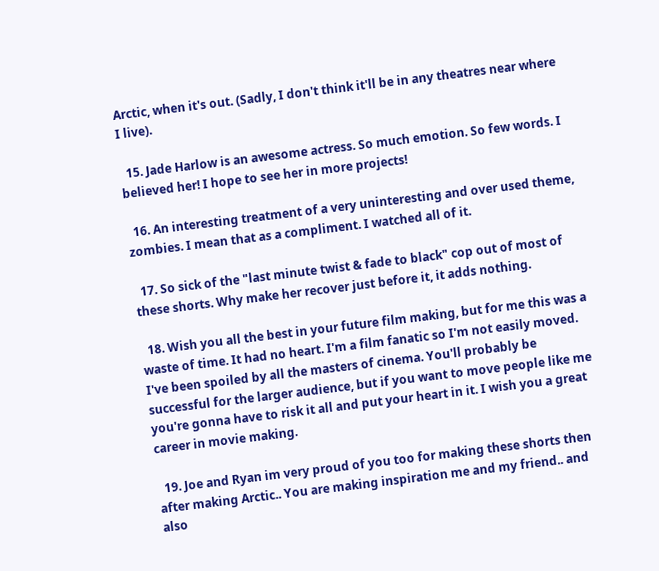Arctic, when it's out. (Sadly, I don't think it'll be in any theatres near where I live).

  15. Jade Harlow is an awesome actress. So much emotion. So few words. I believed her! I hope to see her in more projects!

  16. An interesting treatment of a very uninteresting and over used theme, zombies. I mean that as a compliment. I watched all of it.

  17. So sick of the "last minute twist & fade to black" cop out of most of these shorts. Why make her recover just before it, it adds nothing.

  18. Wish you all the best in your future film making, but for me this was a waste of time. It had no heart. I'm a film fanatic so I'm not easily moved. I've been spoiled by all the masters of cinema. You'll probably be successful for the larger audience, but if you want to move people like me you're gonna have to risk it all and put your heart in it. I wish you a great career in movie making.

  19. Joe and Ryan im very proud of you too for making these shorts then after making Arctic.. You are making inspiration me and my friend.. and also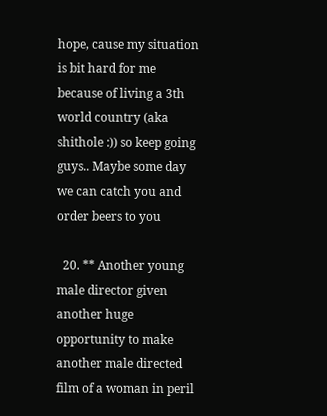hope, cause my situation is bit hard for me because of living a 3th world country (aka shithole :)) so keep going guys.. Maybe some day we can catch you and order beers to you

  20. ** Another young male director given another huge opportunity to make another male directed film of a woman in peril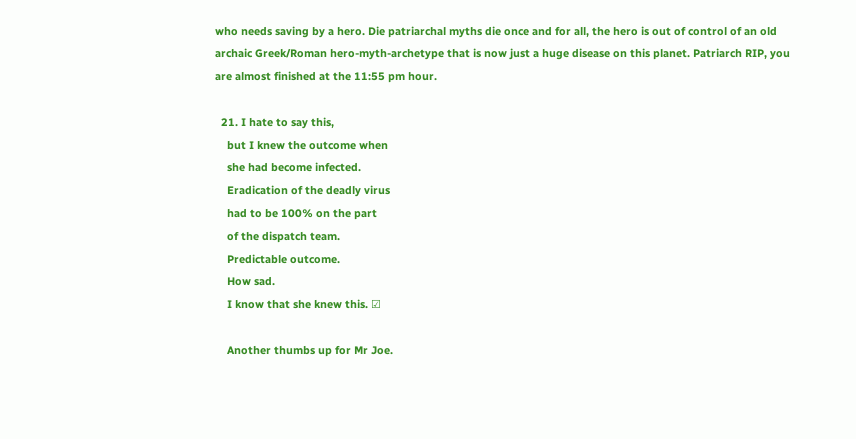who needs saving by a hero. Die patriarchal myths die once and for all, the hero is out of control of an old archaic Greek/Roman hero-myth-archetype that is now just a huge disease on this planet. Patriarch RIP, you are almost finished at the 11:55 pm hour.

  21. I hate to say this,
    but I knew the outcome when
    she had become infected.
    Eradication of the deadly virus
    had to be 100% on the part
    of the dispatch team.
    Predictable outcome.
    How sad.
    I know that she knew this. ☑

    Another thumbs up for Mr Joe.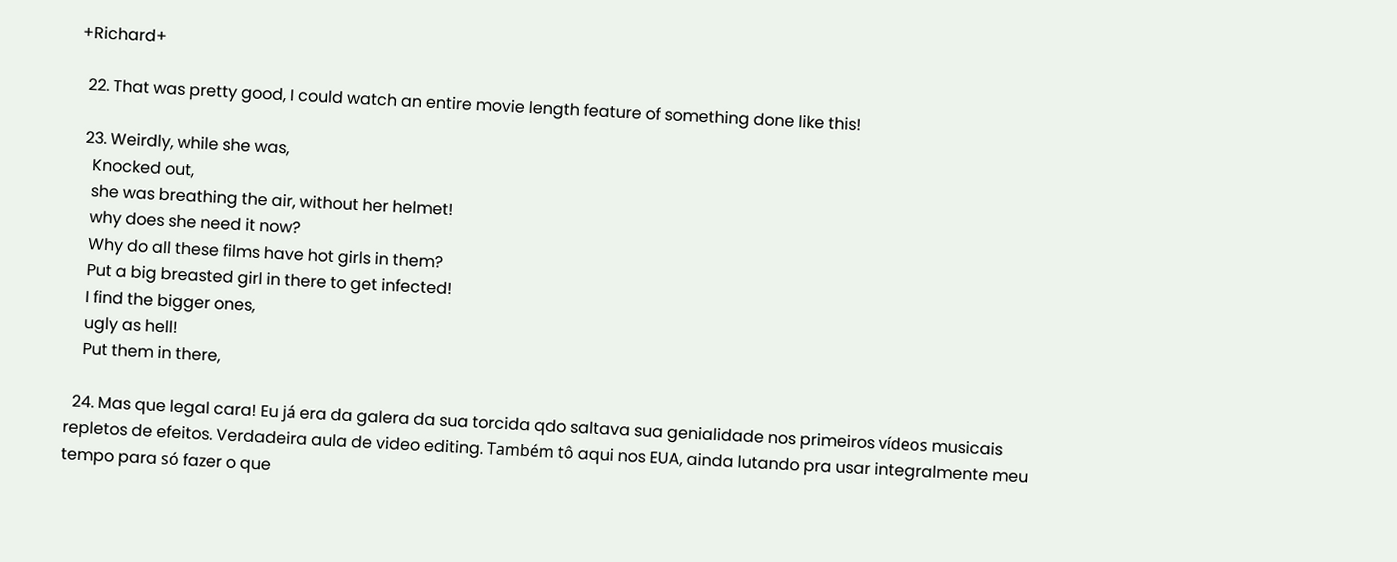+Richard+

  22. That was pretty good, I could watch an entire movie length feature of something done like this!

  23. Weirdly, while she was,
    Knocked out,
    she was breathing the air, without her helmet!
    why does she need it now?
    Why do all these films have hot girls in them?
    Put a big breasted girl in there to get infected!
    I find the bigger ones,
    ugly as hell!
    Put them in there,

  24. Mas que legal cara! Eu já era da galera da sua torcida qdo saltava sua genialidade nos primeiros vídeos musicais repletos de efeitos. Verdadeira aula de video editing. Também tô aqui nos EUA, ainda lutando pra usar integralmente meu tempo para só fazer o que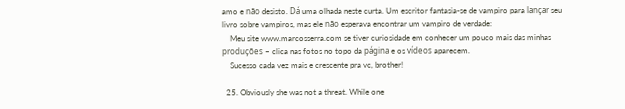amo e não desisto. Dá uma olhada neste curta. Um escritor fantasia-se de vampiro para lançar seu livro sobre vampiros, mas ele não esperava encontrar um vampiro de verdade:
    Meu site www.marcosserra.com se tiver curiosidade em conhecer um pouco mais das minhas produções – clica nas fotos no topo da página e os vídeos aparecem.
    Sucesso cada vez mais e crescente pra vc, brother!

  25. Obviously she was not a threat. While one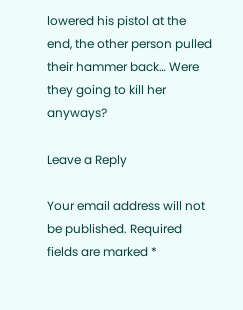lowered his pistol at the end, the other person pulled their hammer back… Were they going to kill her anyways?

Leave a Reply

Your email address will not be published. Required fields are marked *